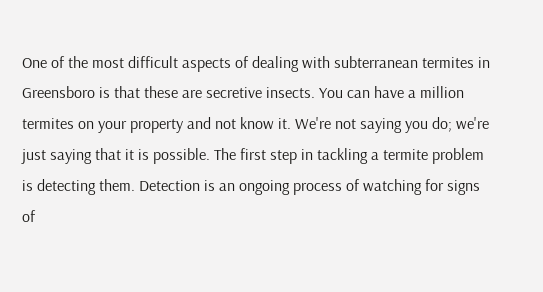One of the most difficult aspects of dealing with subterranean termites in Greensboro is that these are secretive insects. You can have a million termites on your property and not know it. We're not saying you do; we're just saying that it is possible. The first step in tackling a termite problem is detecting them. Detection is an ongoing process of watching for signs of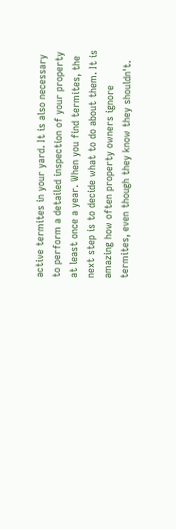active termites in your yard. It is also necessary to perform a detailed inspection of your property at least once a year. When you find termites, the next step is to decide what to do about them. It is amazing how often property owners ignore termites, even though they know they shouldn't.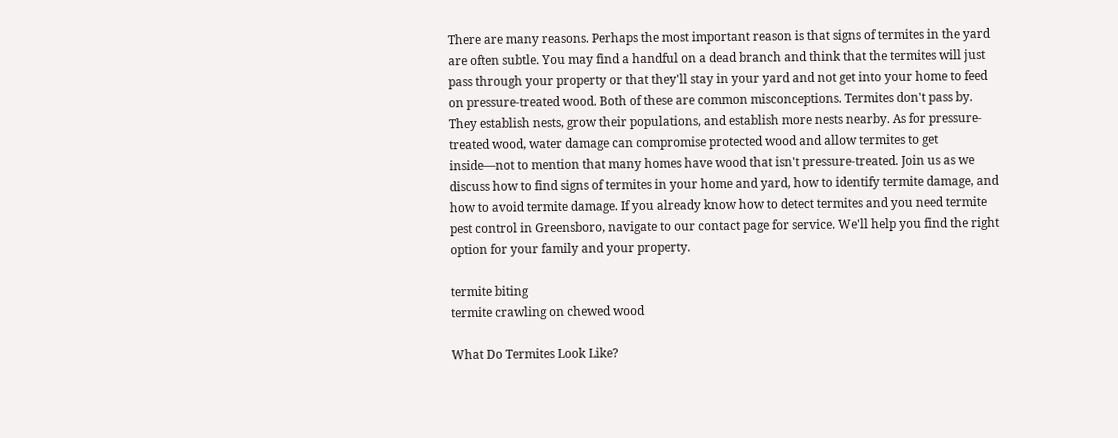There are many reasons. Perhaps the most important reason is that signs of termites in the yard are often subtle. You may find a handful on a dead branch and think that the termites will just pass through your property or that they'll stay in your yard and not get into your home to feed on pressure-treated wood. Both of these are common misconceptions. Termites don't pass by. They establish nests, grow their populations, and establish more nests nearby. As for pressure-treated wood, water damage can compromise protected wood and allow termites to get inside—not to mention that many homes have wood that isn't pressure-treated. Join us as we discuss how to find signs of termites in your home and yard, how to identify termite damage, and how to avoid termite damage. If you already know how to detect termites and you need termite pest control in Greensboro, navigate to our contact page for service. We'll help you find the right option for your family and your property.

termite biting
termite crawling on chewed wood

What Do Termites Look Like?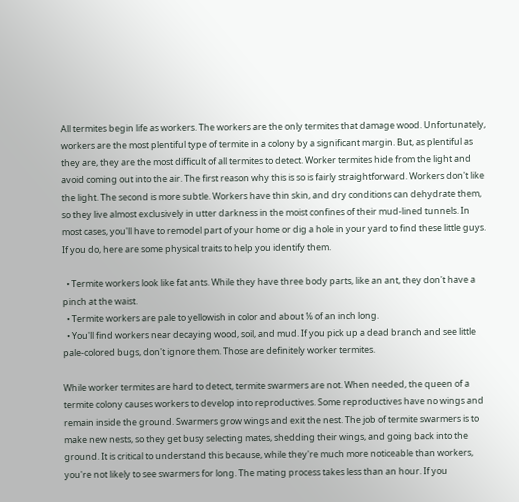All termites begin life as workers. The workers are the only termites that damage wood. Unfortunately, workers are the most plentiful type of termite in a colony by a significant margin. But, as plentiful as they are, they are the most difficult of all termites to detect. Worker termites hide from the light and avoid coming out into the air. The first reason why this is so is fairly straightforward. Workers don't like the light. The second is more subtle. Workers have thin skin, and dry conditions can dehydrate them, so they live almost exclusively in utter darkness in the moist confines of their mud-lined tunnels. In most cases, you'll have to remodel part of your home or dig a hole in your yard to find these little guys. If you do, here are some physical traits to help you identify them.

  • Termite workers look like fat ants. While they have three body parts, like an ant, they don't have a pinch at the waist.
  • Termite workers are pale to yellowish in color and about ⅛ of an inch long.
  • You'll find workers near decaying wood, soil, and mud. If you pick up a dead branch and see little pale-colored bugs, don't ignore them. Those are definitely worker termites.

While worker termites are hard to detect, termite swarmers are not. When needed, the queen of a termite colony causes workers to develop into reproductives. Some reproductives have no wings and remain inside the ground. Swarmers grow wings and exit the nest. The job of termite swarmers is to make new nests, so they get busy selecting mates, shedding their wings, and going back into the ground. It is critical to understand this because, while they're much more noticeable than workers, you're not likely to see swarmers for long. The mating process takes less than an hour. If you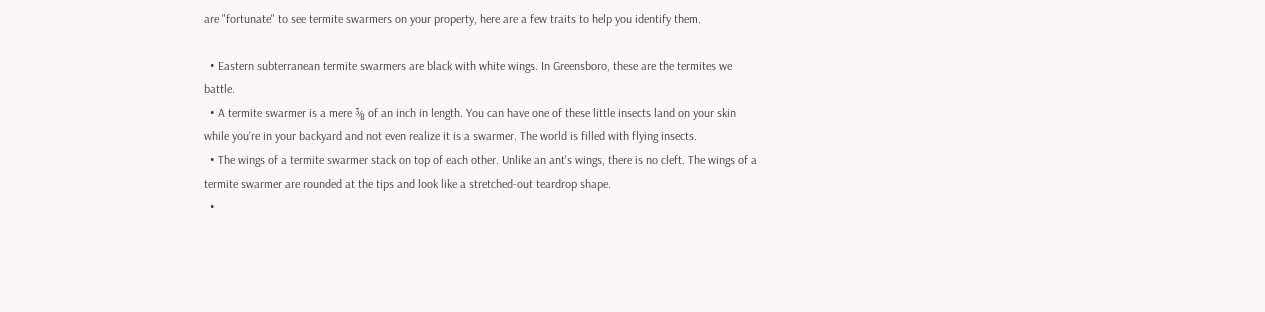are "fortunate" to see termite swarmers on your property, here are a few traits to help you identify them.

  • Eastern subterranean termite swarmers are black with white wings. In Greensboro, these are the termites we battle.
  • A termite swarmer is a mere ⅜ of an inch in length. You can have one of these little insects land on your skin while you're in your backyard and not even realize it is a swarmer. The world is filled with flying insects.
  • The wings of a termite swarmer stack on top of each other. Unlike an ant's wings, there is no cleft. The wings of a termite swarmer are rounded at the tips and look like a stretched-out teardrop shape.
  •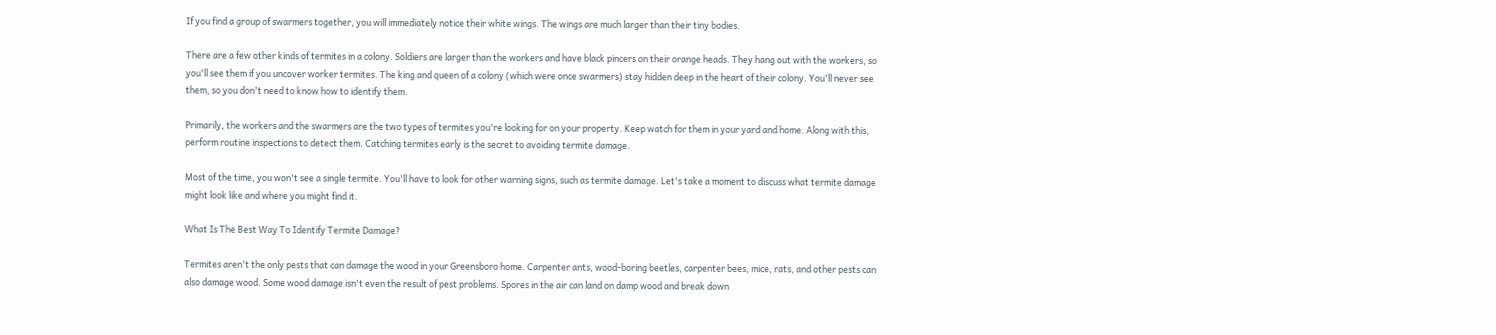If you find a group of swarmers together, you will immediately notice their white wings. The wings are much larger than their tiny bodies.

There are a few other kinds of termites in a colony. Soldiers are larger than the workers and have black pincers on their orange heads. They hang out with the workers, so you'll see them if you uncover worker termites. The king and queen of a colony (which were once swarmers) stay hidden deep in the heart of their colony. You'll never see them, so you don't need to know how to identify them.

Primarily, the workers and the swarmers are the two types of termites you're looking for on your property. Keep watch for them in your yard and home. Along with this, perform routine inspections to detect them. Catching termites early is the secret to avoiding termite damage.

Most of the time, you won't see a single termite. You'll have to look for other warning signs, such as termite damage. Let's take a moment to discuss what termite damage might look like and where you might find it.

What Is The Best Way To Identify Termite Damage?

Termites aren't the only pests that can damage the wood in your Greensboro home. Carpenter ants, wood-boring beetles, carpenter bees, mice, rats, and other pests can also damage wood. Some wood damage isn't even the result of pest problems. Spores in the air can land on damp wood and break down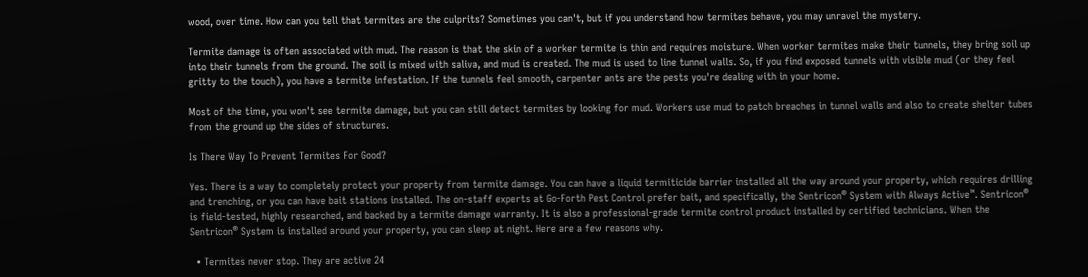wood, over time. How can you tell that termites are the culprits? Sometimes you can't, but if you understand how termites behave, you may unravel the mystery.

Termite damage is often associated with mud. The reason is that the skin of a worker termite is thin and requires moisture. When worker termites make their tunnels, they bring soil up into their tunnels from the ground. The soil is mixed with saliva, and mud is created. The mud is used to line tunnel walls. So, if you find exposed tunnels with visible mud (or they feel gritty to the touch), you have a termite infestation. If the tunnels feel smooth, carpenter ants are the pests you're dealing with in your home.

Most of the time, you won't see termite damage, but you can still detect termites by looking for mud. Workers use mud to patch breaches in tunnel walls and also to create shelter tubes from the ground up the sides of structures.

Is There Way To Prevent Termites For Good?

Yes. There is a way to completely protect your property from termite damage. You can have a liquid termiticide barrier installed all the way around your property, which requires drilling and trenching, or you can have bait stations installed. The on-staff experts at Go-Forth Pest Control prefer bait, and specifically, the Sentricon® System with Always Active™. Sentricon® is field-tested, highly researched, and backed by a termite damage warranty. It is also a professional-grade termite control product installed by certified technicians. When the Sentricon® System is installed around your property, you can sleep at night. Here are a few reasons why.

  • Termites never stop. They are active 24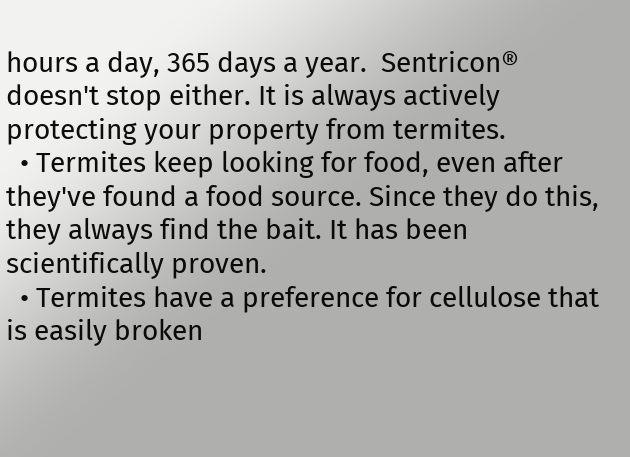hours a day, 365 days a year.  Sentricon® doesn't stop either. It is always actively protecting your property from termites.
  • Termites keep looking for food, even after they've found a food source. Since they do this, they always find the bait. It has been scientifically proven.
  • Termites have a preference for cellulose that is easily broken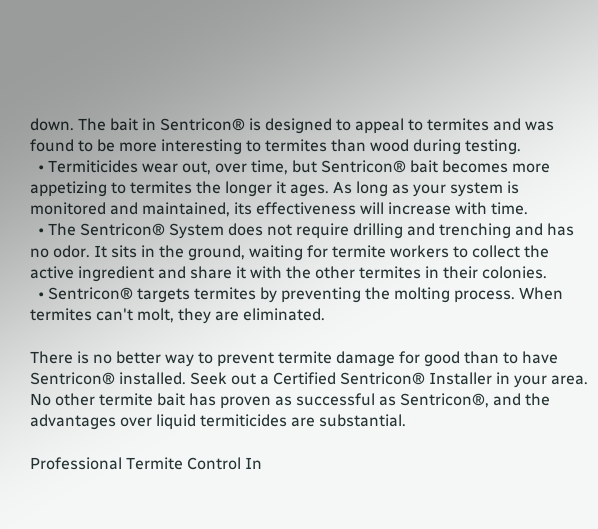down. The bait in Sentricon® is designed to appeal to termites and was found to be more interesting to termites than wood during testing.
  • Termiticides wear out, over time, but Sentricon® bait becomes more appetizing to termites the longer it ages. As long as your system is monitored and maintained, its effectiveness will increase with time.
  • The Sentricon® System does not require drilling and trenching and has no odor. It sits in the ground, waiting for termite workers to collect the active ingredient and share it with the other termites in their colonies.
  • Sentricon® targets termites by preventing the molting process. When termites can't molt, they are eliminated.

There is no better way to prevent termite damage for good than to have Sentricon® installed. Seek out a Certified Sentricon® Installer in your area. No other termite bait has proven as successful as Sentricon®, and the advantages over liquid termiticides are substantial.

Professional Termite Control In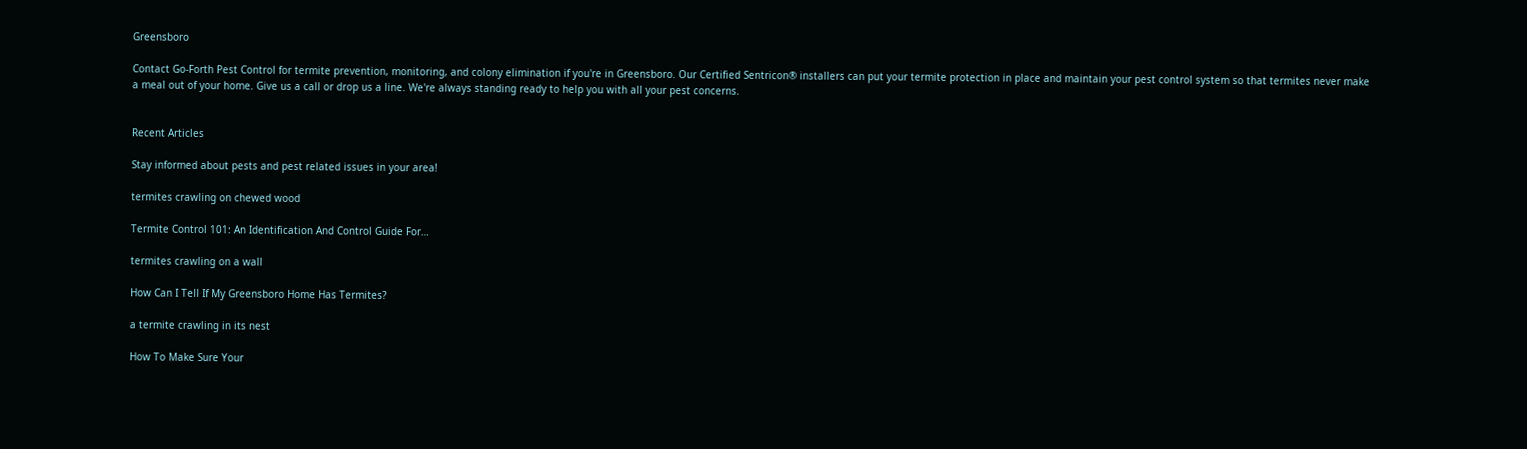Greensboro

Contact Go-Forth Pest Control for termite prevention, monitoring, and colony elimination if you're in Greensboro. Our Certified Sentricon® installers can put your termite protection in place and maintain your pest control system so that termites never make a meal out of your home. Give us a call or drop us a line. We're always standing ready to help you with all your pest concerns.


Recent Articles

Stay informed about pests and pest related issues in your area!

termites crawling on chewed wood

Termite Control 101: An Identification And Control Guide For…

termites crawling on a wall

How Can I Tell If My Greensboro Home Has Termites?

a termite crawling in its nest

How To Make Sure Your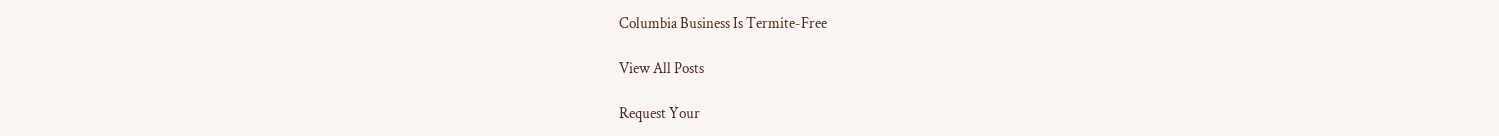Columbia Business Is Termite-Free

View All Posts

Request Your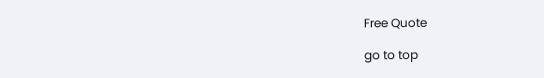Free Quote

go to top